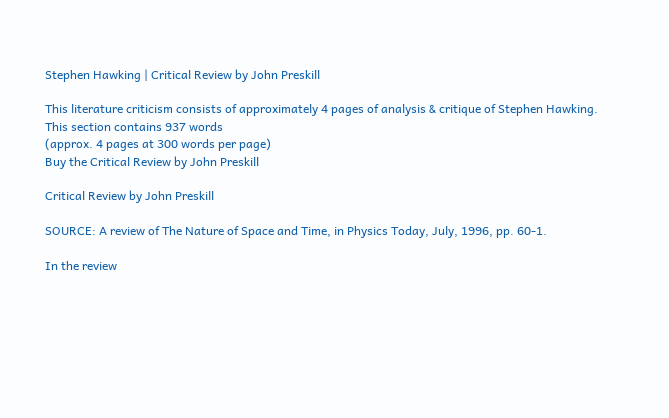Stephen Hawking | Critical Review by John Preskill

This literature criticism consists of approximately 4 pages of analysis & critique of Stephen Hawking.
This section contains 937 words
(approx. 4 pages at 300 words per page)
Buy the Critical Review by John Preskill

Critical Review by John Preskill

SOURCE: A review of The Nature of Space and Time, in Physics Today, July, 1996, pp. 60-1.

In the review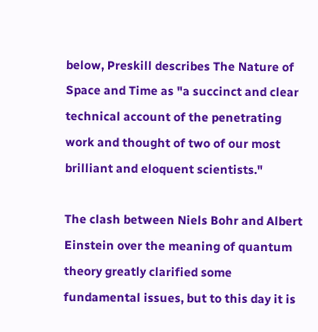below, Preskill describes The Nature of Space and Time as "a succinct and clear technical account of the penetrating work and thought of two of our most brilliant and eloquent scientists."

The clash between Niels Bohr and Albert Einstein over the meaning of quantum theory greatly clarified some fundamental issues, but to this day it is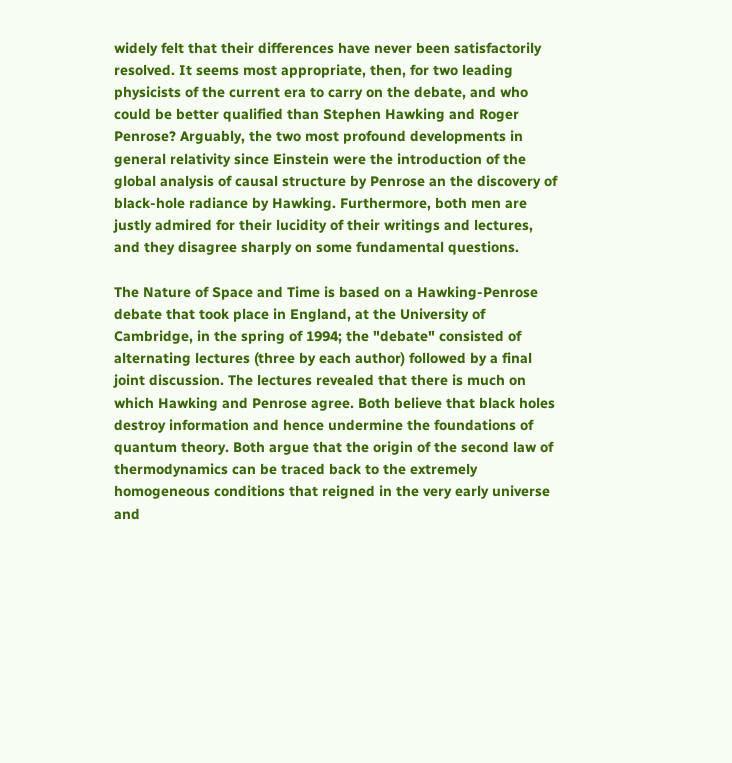widely felt that their differences have never been satisfactorily resolved. It seems most appropriate, then, for two leading physicists of the current era to carry on the debate, and who could be better qualified than Stephen Hawking and Roger Penrose? Arguably, the two most profound developments in general relativity since Einstein were the introduction of the global analysis of causal structure by Penrose an the discovery of black-hole radiance by Hawking. Furthermore, both men are justly admired for their lucidity of their writings and lectures, and they disagree sharply on some fundamental questions.

The Nature of Space and Time is based on a Hawking-Penrose debate that took place in England, at the University of Cambridge, in the spring of 1994; the "debate" consisted of alternating lectures (three by each author) followed by a final joint discussion. The lectures revealed that there is much on which Hawking and Penrose agree. Both believe that black holes destroy information and hence undermine the foundations of quantum theory. Both argue that the origin of the second law of thermodynamics can be traced back to the extremely homogeneous conditions that reigned in the very early universe and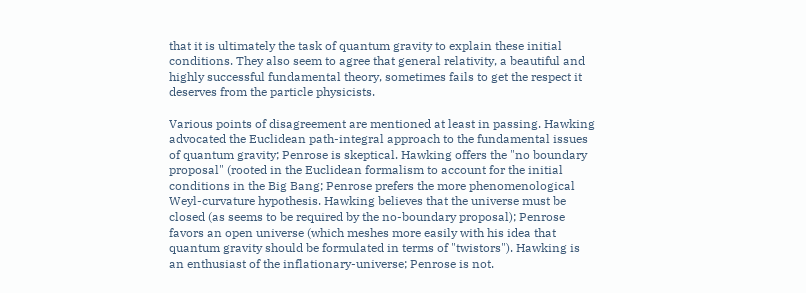that it is ultimately the task of quantum gravity to explain these initial conditions. They also seem to agree that general relativity, a beautiful and highly successful fundamental theory, sometimes fails to get the respect it deserves from the particle physicists.

Various points of disagreement are mentioned at least in passing. Hawking advocated the Euclidean path-integral approach to the fundamental issues of quantum gravity; Penrose is skeptical. Hawking offers the "no boundary proposal" (rooted in the Euclidean formalism to account for the initial conditions in the Big Bang; Penrose prefers the more phenomenological Weyl-curvature hypothesis. Hawking believes that the universe must be closed (as seems to be required by the no-boundary proposal); Penrose favors an open universe (which meshes more easily with his idea that quantum gravity should be formulated in terms of "twistors"). Hawking is an enthusiast of the inflationary-universe; Penrose is not.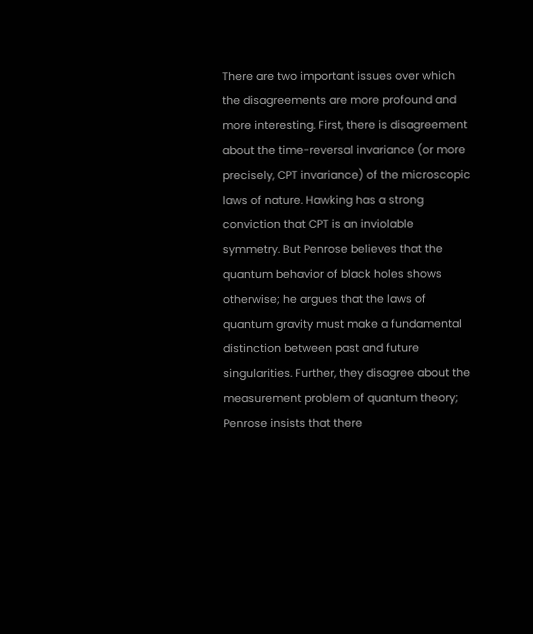There are two important issues over which the disagreements are more profound and more interesting. First, there is disagreement about the time-reversal invariance (or more precisely, CPT invariance) of the microscopic laws of nature. Hawking has a strong conviction that CPT is an inviolable symmetry. But Penrose believes that the quantum behavior of black holes shows otherwise; he argues that the laws of quantum gravity must make a fundamental distinction between past and future singularities. Further, they disagree about the measurement problem of quantum theory; Penrose insists that there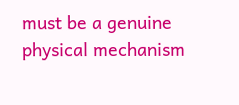must be a genuine physical mechanism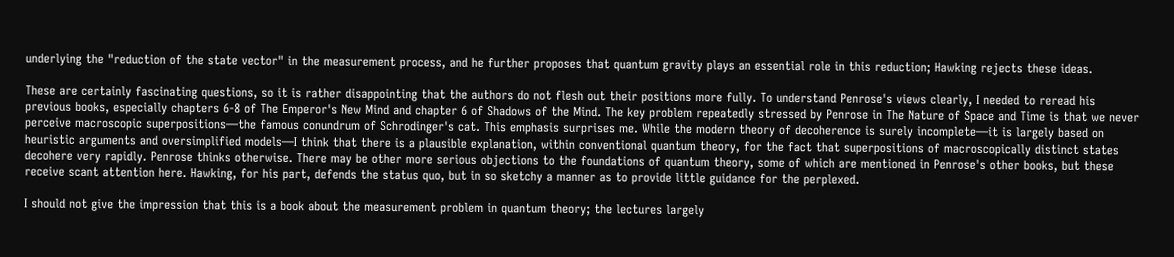underlying the "reduction of the state vector" in the measurement process, and he further proposes that quantum gravity plays an essential role in this reduction; Hawking rejects these ideas.

These are certainly fascinating questions, so it is rather disappointing that the authors do not flesh out their positions more fully. To understand Penrose's views clearly, I needed to reread his previous books, especially chapters 6-8 of The Emperor's New Mind and chapter 6 of Shadows of the Mind. The key problem repeatedly stressed by Penrose in The Nature of Space and Time is that we never perceive macroscopic superpositions—the famous conundrum of Schrodinger's cat. This emphasis surprises me. While the modern theory of decoherence is surely incomplete—it is largely based on heuristic arguments and oversimplified models—I think that there is a plausible explanation, within conventional quantum theory, for the fact that superpositions of macroscopically distinct states decohere very rapidly. Penrose thinks otherwise. There may be other more serious objections to the foundations of quantum theory, some of which are mentioned in Penrose's other books, but these receive scant attention here. Hawking, for his part, defends the status quo, but in so sketchy a manner as to provide little guidance for the perplexed.

I should not give the impression that this is a book about the measurement problem in quantum theory; the lectures largely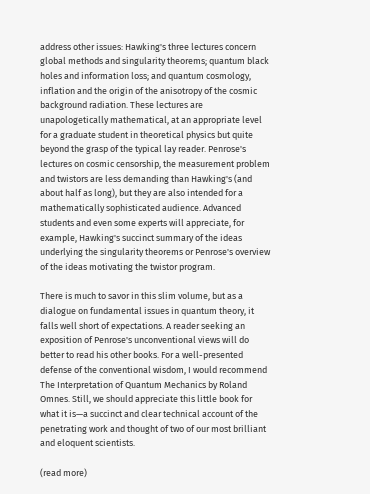address other issues: Hawking's three lectures concern global methods and singularity theorems; quantum black holes and information loss; and quantum cosmology, inflation and the origin of the anisotropy of the cosmic background radiation. These lectures are unapologetically mathematical, at an appropriate level for a graduate student in theoretical physics but quite beyond the grasp of the typical lay reader. Penrose's lectures on cosmic censorship, the measurement problem and twistors are less demanding than Hawking's (and about half as long), but they are also intended for a mathematically sophisticated audience. Advanced students and even some experts will appreciate, for example, Hawking's succinct summary of the ideas underlying the singularity theorems or Penrose's overview of the ideas motivating the twistor program.

There is much to savor in this slim volume, but as a dialogue on fundamental issues in quantum theory, it falls well short of expectations. A reader seeking an exposition of Penrose's unconventional views will do better to read his other books. For a well-presented defense of the conventional wisdom, I would recommend The Interpretation of Quantum Mechanics by Roland Omnes. Still, we should appreciate this little book for what it is—a succinct and clear technical account of the penetrating work and thought of two of our most brilliant and eloquent scientists.

(read more)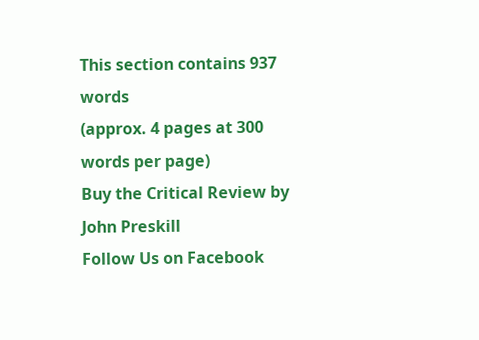This section contains 937 words
(approx. 4 pages at 300 words per page)
Buy the Critical Review by John Preskill
Follow Us on Facebook